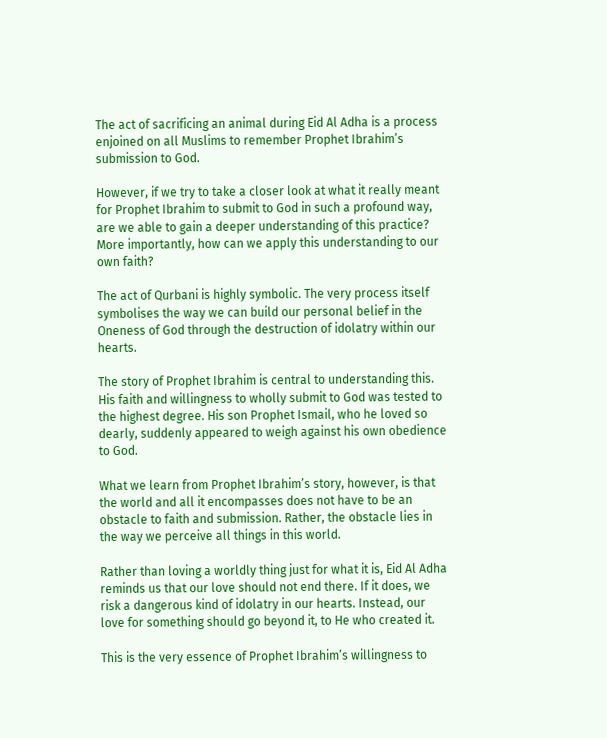The act of sacrificing an animal during Eid Al Adha is a process enjoined on all Muslims to remember Prophet Ibrahim’s submission to God.

However, if we try to take a closer look at what it really meant for Prophet Ibrahim to submit to God in such a profound way, are we able to gain a deeper understanding of this practice? More importantly, how can we apply this understanding to our own faith?

The act of Qurbani is highly symbolic. The very process itself symbolises the way we can build our personal belief in the Oneness of God through the destruction of idolatry within our hearts.

The story of Prophet Ibrahim is central to understanding this. His faith and willingness to wholly submit to God was tested to the highest degree. His son Prophet Ismail, who he loved so dearly, suddenly appeared to weigh against his own obedience to God.

What we learn from Prophet Ibrahim’s story, however, is that the world and all it encompasses does not have to be an obstacle to faith and submission. Rather, the obstacle lies in the way we perceive all things in this world.

Rather than loving a worldly thing just for what it is, Eid Al Adha reminds us that our love should not end there. If it does, we risk a dangerous kind of idolatry in our hearts. Instead, our love for something should go beyond it, to He who created it.

This is the very essence of Prophet Ibrahim’s willingness to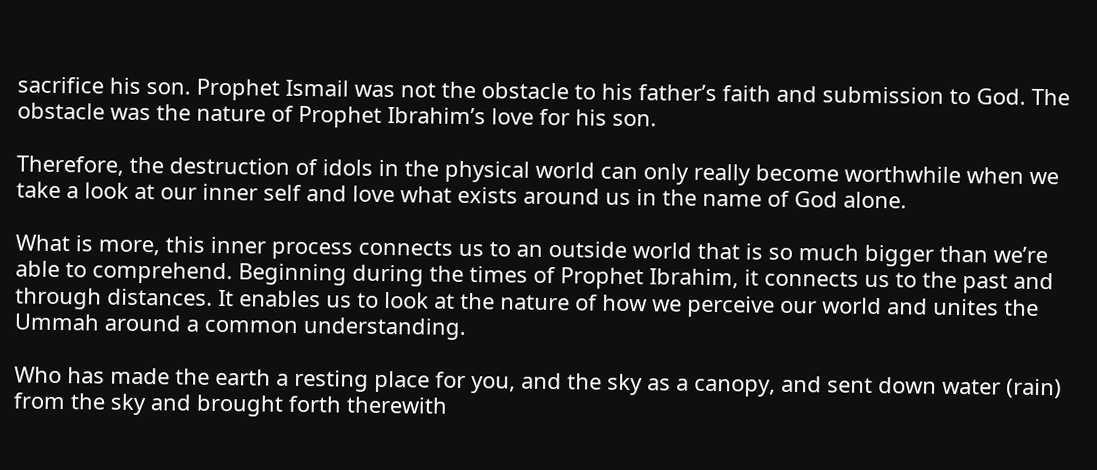sacrifice his son. Prophet Ismail was not the obstacle to his father’s faith and submission to God. The obstacle was the nature of Prophet Ibrahim’s love for his son.

Therefore, the destruction of idols in the physical world can only really become worthwhile when we take a look at our inner self and love what exists around us in the name of God alone.

What is more, this inner process connects us to an outside world that is so much bigger than we’re able to comprehend. Beginning during the times of Prophet Ibrahim, it connects us to the past and through distances. It enables us to look at the nature of how we perceive our world and unites the Ummah around a common understanding.

Who has made the earth a resting place for you, and the sky as a canopy, and sent down water (rain) from the sky and brought forth therewith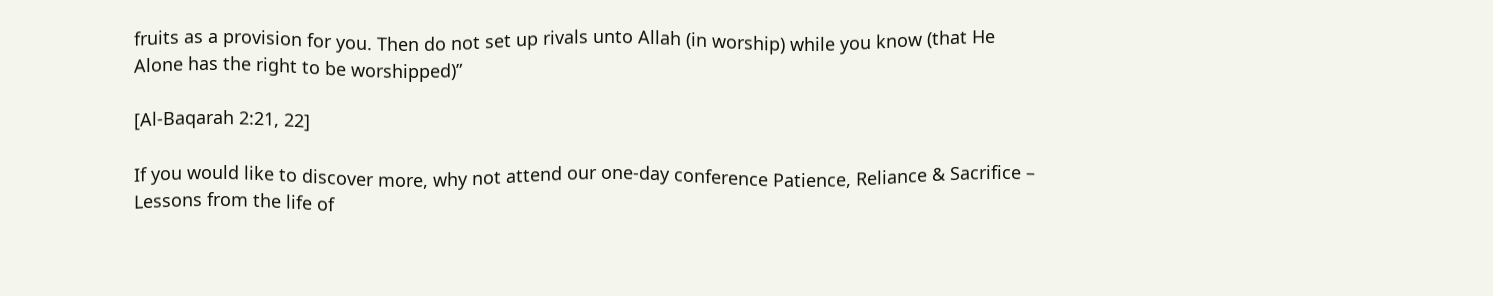fruits as a provision for you. Then do not set up rivals unto Allah (in worship) while you know (that He Alone has the right to be worshipped)”

[Al-Baqarah 2:21, 22]

If you would like to discover more, why not attend our one-day conference Patience, Reliance & Sacrifice – Lessons from the life of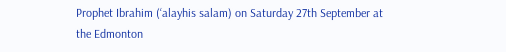Prophet Ibrahim (‘alayhis salam) on Saturday 27th September at the Edmonton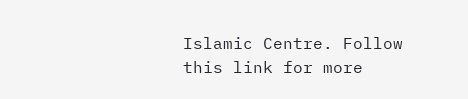Islamic Centre. Follow this link for more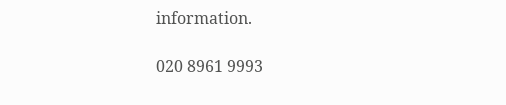information.

020 8961 9993